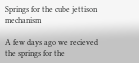Springs for the cube jettison mechanism

A few days ago we recieved the springs for the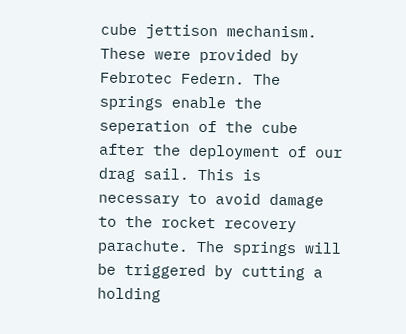cube jettison mechanism. These were provided by Febrotec Federn. The springs enable the seperation of the cube after the deployment of our drag sail. This is necessary to avoid damage to the rocket recovery parachute. The springs will be triggered by cutting a holding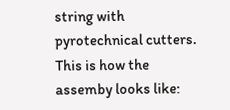string with pyrotechnical cutters. This is how the assemby looks like: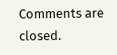Comments are closed.